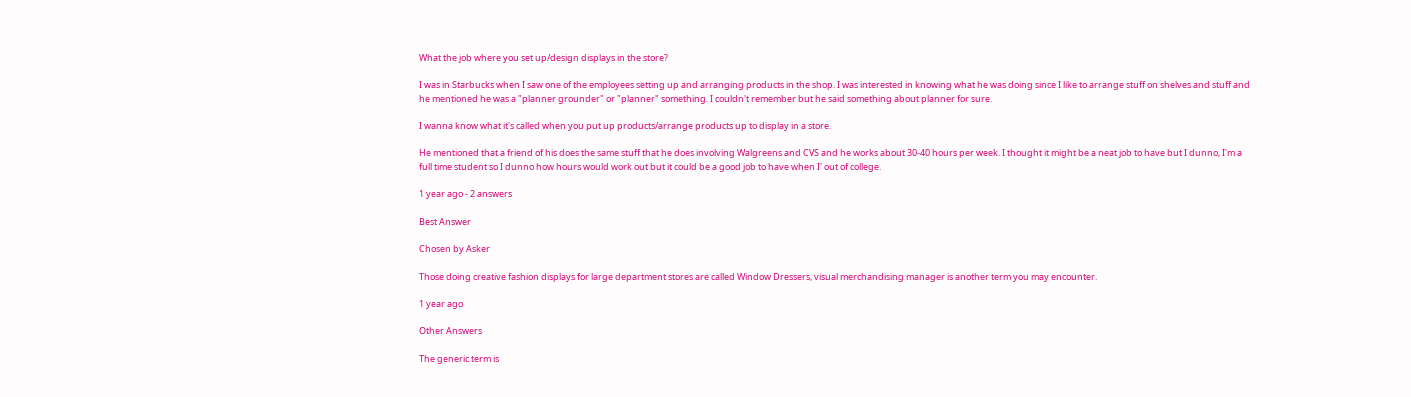What the job where you set up/design displays in the store?

I was in Starbucks when I saw one of the employees setting up and arranging products in the shop. I was interested in knowing what he was doing since I like to arrange stuff on shelves and stuff and he mentioned he was a "planner grounder" or "planner" something. I couldn't remember but he said something about planner for sure.

I wanna know what it's called when you put up products/arrange products up to display in a store.

He mentioned that a friend of his does the same stuff that he does involving Walgreens and CVS and he works about 30-40 hours per week. I thought it might be a neat job to have but I dunno, I'm a full time student so I dunno how hours would work out but it could be a good job to have when I' out of college.

1 year ago - 2 answers

Best Answer

Chosen by Asker

Those doing creative fashion displays for large department stores are called Window Dressers, visual merchandising manager is another term you may encounter.

1 year ago

Other Answers

The generic term is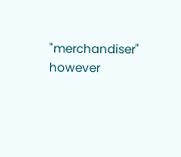"merchandiser" however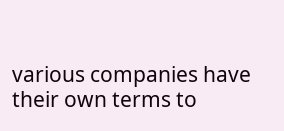various companies have their own terms to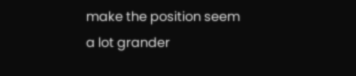make the position seem a lot grander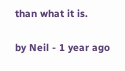than what it is.

by Neil - 1 year ago